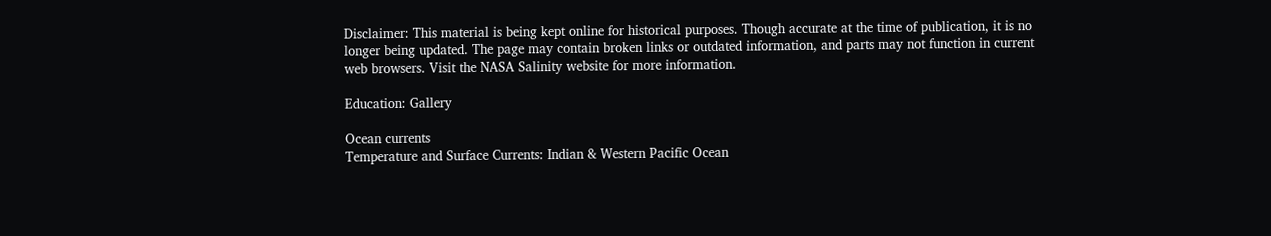Disclaimer: This material is being kept online for historical purposes. Though accurate at the time of publication, it is no longer being updated. The page may contain broken links or outdated information, and parts may not function in current web browsers. Visit the NASA Salinity website for more information.

Education: Gallery

Ocean currents
Temperature and Surface Currents: Indian & Western Pacific Ocean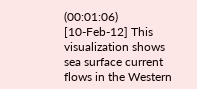(00:01:06)
[10-Feb-12] This visualization shows sea surface current flows in the Western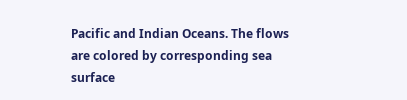Pacific and Indian Oceans. The flows are colored by corresponding sea surface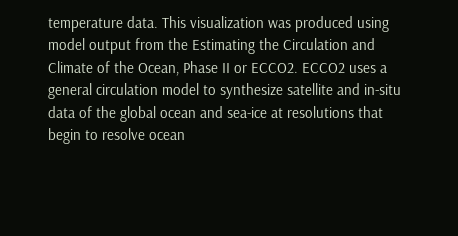temperature data. This visualization was produced using model output from the Estimating the Circulation and Climate of the Ocean, Phase II or ECCO2. ECCO2 uses a general circulation model to synthesize satellite and in-situ data of the global ocean and sea-ice at resolutions that begin to resolve ocean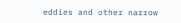eddies and other narrow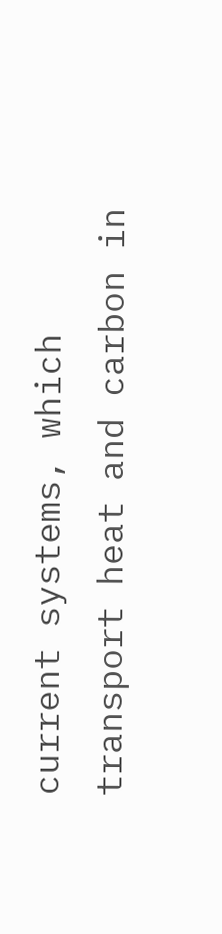current systems, which transport heat and carbon in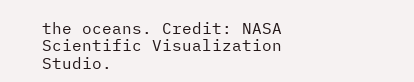the oceans. Credit: NASA Scientific Visualization Studio.